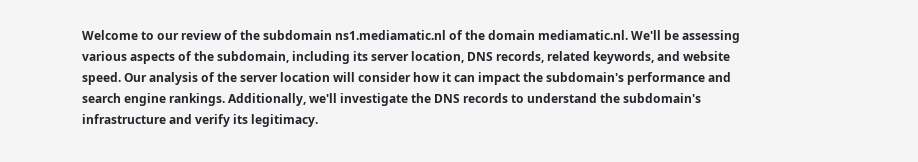Welcome to our review of the subdomain ns1.mediamatic.nl of the domain mediamatic.nl. We'll be assessing various aspects of the subdomain, including its server location, DNS records, related keywords, and website speed. Our analysis of the server location will consider how it can impact the subdomain's performance and search engine rankings. Additionally, we'll investigate the DNS records to understand the subdomain's infrastructure and verify its legitimacy.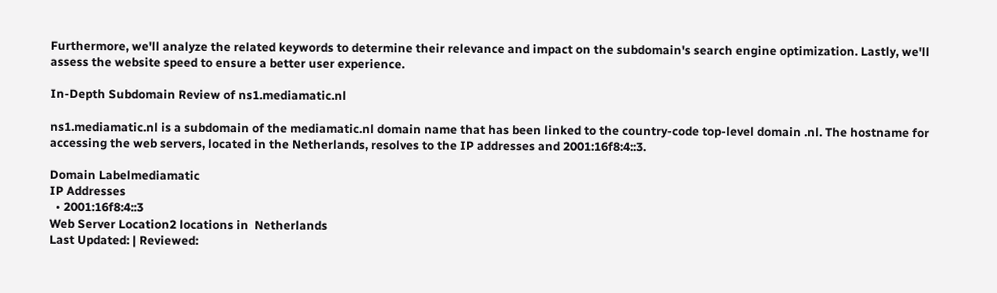Furthermore, we'll analyze the related keywords to determine their relevance and impact on the subdomain's search engine optimization. Lastly, we'll assess the website speed to ensure a better user experience.

In-Depth Subdomain Review of ns1.mediamatic.nl

ns1.mediamatic.nl is a subdomain of the mediamatic.nl domain name that has been linked to the country-code top-level domain .nl. The hostname for accessing the web servers, located in the Netherlands, resolves to the IP addresses and 2001:16f8:4::3.

Domain Labelmediamatic
IP Addresses
  • 2001:16f8:4::3
Web Server Location2 locations in  Netherlands
Last Updated: | Reviewed: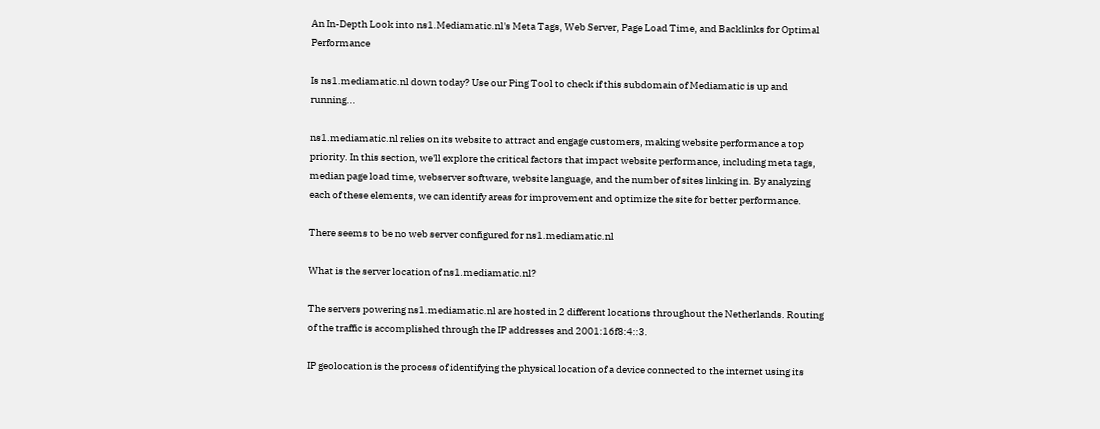An In-Depth Look into ns1.Mediamatic.nl's Meta Tags, Web Server, Page Load Time, and Backlinks for Optimal Performance

Is ns1.mediamatic.nl down today? Use our Ping Tool to check if this subdomain of Mediamatic is up and running...

ns1.mediamatic.nl relies on its website to attract and engage customers, making website performance a top priority. In this section, we'll explore the critical factors that impact website performance, including meta tags, median page load time, webserver software, website language, and the number of sites linking in. By analyzing each of these elements, we can identify areas for improvement and optimize the site for better performance.

There seems to be no web server configured for ns1.mediamatic.nl

What is the server location of ns1.mediamatic.nl?

The servers powering ns1.mediamatic.nl are hosted in 2 different locations throughout the Netherlands. Routing of the traffic is accomplished through the IP addresses and 2001:16f8:4::3.

IP geolocation is the process of identifying the physical location of a device connected to the internet using its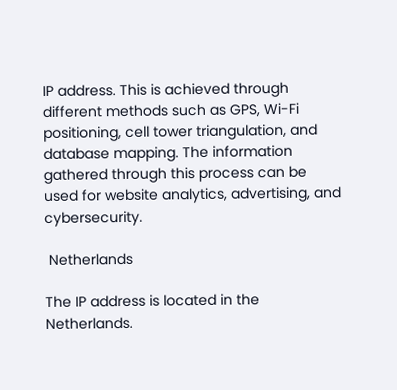IP address. This is achieved through different methods such as GPS, Wi-Fi positioning, cell tower triangulation, and database mapping. The information gathered through this process can be used for website analytics, advertising, and cybersecurity.

 Netherlands

The IP address is located in the Netherlands.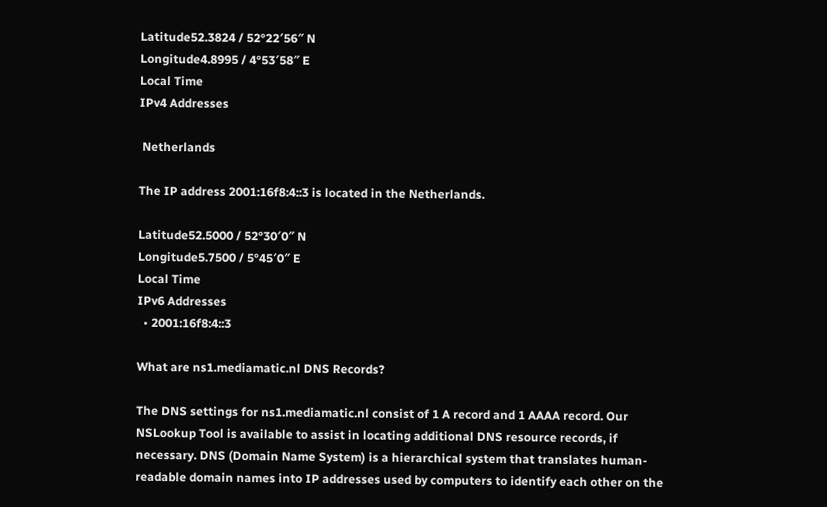Latitude52.3824 / 52°22′56″ N
Longitude4.8995 / 4°53′58″ E
Local Time
IPv4 Addresses

 Netherlands

The IP address 2001:16f8:4::3 is located in the Netherlands.

Latitude52.5000 / 52°30′0″ N
Longitude5.7500 / 5°45′0″ E
Local Time
IPv6 Addresses
  • 2001:16f8:4::3

What are ns1.mediamatic.nl DNS Records?

The DNS settings for ns1.mediamatic.nl consist of 1 A record and 1 AAAA record. Our NSLookup Tool is available to assist in locating additional DNS resource records, if necessary. DNS (Domain Name System) is a hierarchical system that translates human-readable domain names into IP addresses used by computers to identify each other on the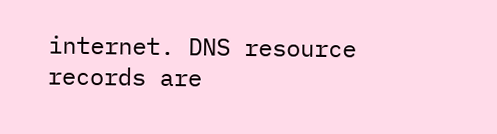internet. DNS resource records are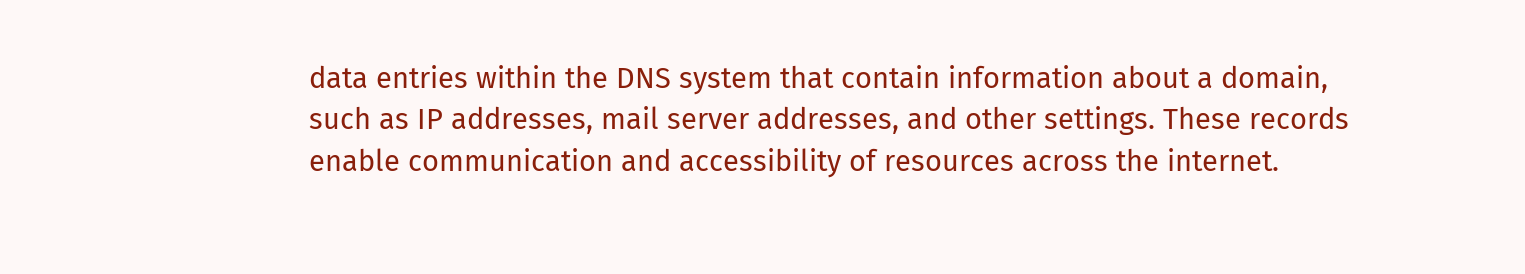data entries within the DNS system that contain information about a domain, such as IP addresses, mail server addresses, and other settings. These records enable communication and accessibility of resources across the internet.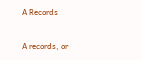A Records

A records, or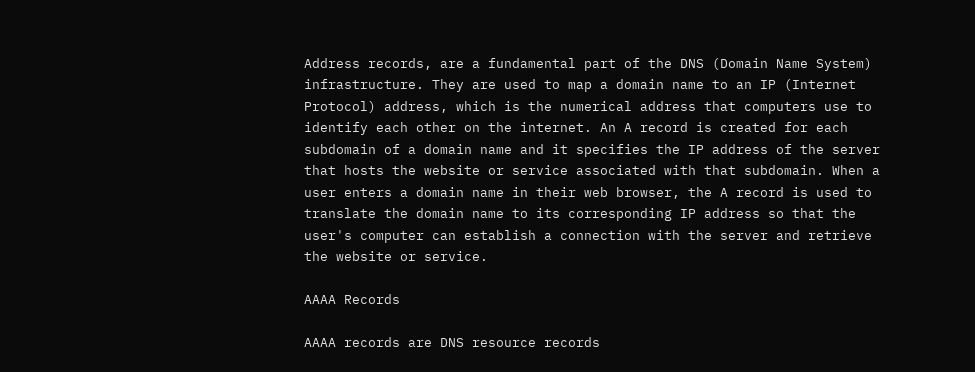Address records, are a fundamental part of the DNS (Domain Name System) infrastructure. They are used to map a domain name to an IP (Internet Protocol) address, which is the numerical address that computers use to identify each other on the internet. An A record is created for each subdomain of a domain name and it specifies the IP address of the server that hosts the website or service associated with that subdomain. When a user enters a domain name in their web browser, the A record is used to translate the domain name to its corresponding IP address so that the user's computer can establish a connection with the server and retrieve the website or service.

AAAA Records

AAAA records are DNS resource records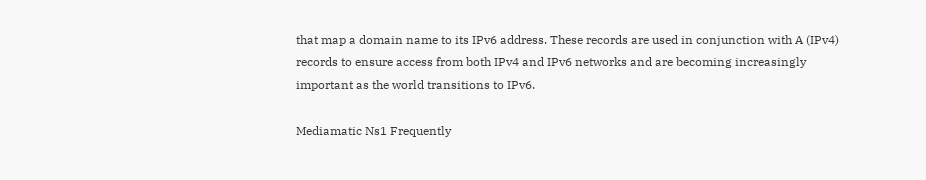that map a domain name to its IPv6 address. These records are used in conjunction with A (IPv4) records to ensure access from both IPv4 and IPv6 networks and are becoming increasingly important as the world transitions to IPv6.

Mediamatic Ns1 Frequently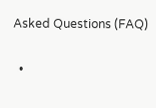Asked Questions (FAQ)

  •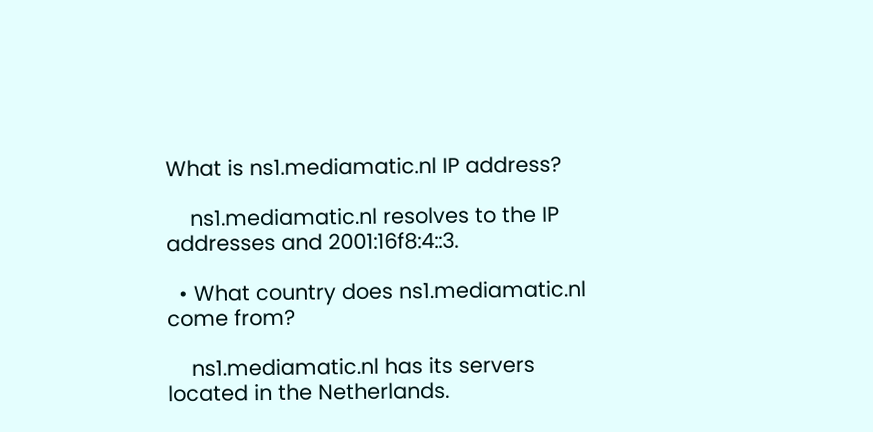What is ns1.mediamatic.nl IP address?

    ns1.mediamatic.nl resolves to the IP addresses and 2001:16f8:4::3.

  • What country does ns1.mediamatic.nl come from?

    ns1.mediamatic.nl has its servers located in the Netherlands.